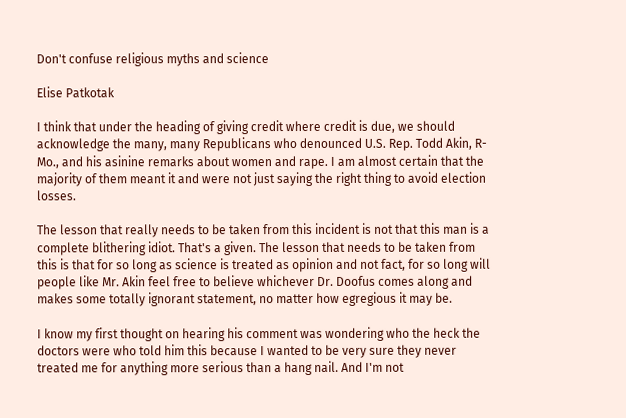Don't confuse religious myths and science

Elise Patkotak

I think that under the heading of giving credit where credit is due, we should acknowledge the many, many Republicans who denounced U.S. Rep. Todd Akin, R-Mo., and his asinine remarks about women and rape. I am almost certain that the majority of them meant it and were not just saying the right thing to avoid election losses.

The lesson that really needs to be taken from this incident is not that this man is a complete blithering idiot. That's a given. The lesson that needs to be taken from this is that for so long as science is treated as opinion and not fact, for so long will people like Mr. Akin feel free to believe whichever Dr. Doofus comes along and makes some totally ignorant statement, no matter how egregious it may be.

I know my first thought on hearing his comment was wondering who the heck the doctors were who told him this because I wanted to be very sure they never treated me for anything more serious than a hang nail. And I'm not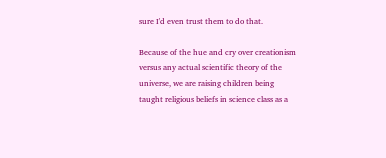sure I'd even trust them to do that.

Because of the hue and cry over creationism versus any actual scientific theory of the universe, we are raising children being taught religious beliefs in science class as a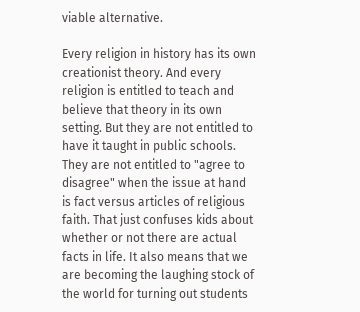viable alternative.

Every religion in history has its own creationist theory. And every religion is entitled to teach and believe that theory in its own setting. But they are not entitled to have it taught in public schools. They are not entitled to "agree to disagree" when the issue at hand is fact versus articles of religious faith. That just confuses kids about whether or not there are actual facts in life. It also means that we are becoming the laughing stock of the world for turning out students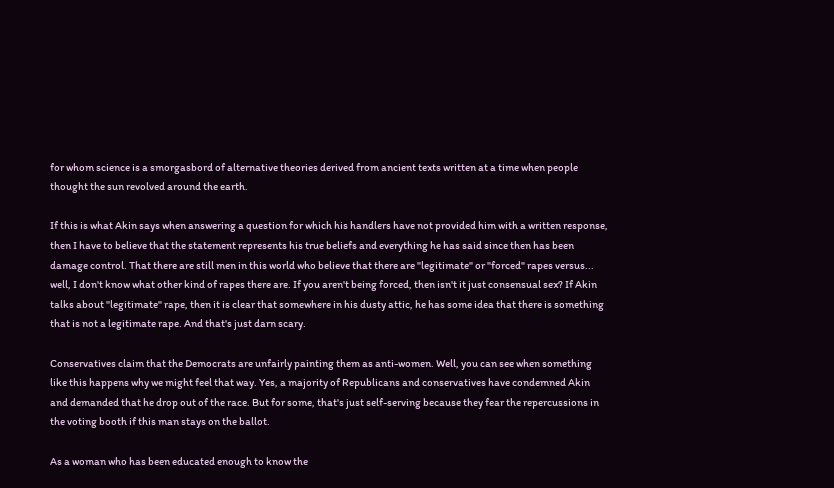for whom science is a smorgasbord of alternative theories derived from ancient texts written at a time when people thought the sun revolved around the earth.

If this is what Akin says when answering a question for which his handlers have not provided him with a written response, then I have to believe that the statement represents his true beliefs and everything he has said since then has been damage control. That there are still men in this world who believe that there are "legitimate" or "forced" rapes versus... well, I don't know what other kind of rapes there are. If you aren't being forced, then isn't it just consensual sex? If Akin talks about "legitimate" rape, then it is clear that somewhere in his dusty attic, he has some idea that there is something that is not a legitimate rape. And that's just darn scary.

Conservatives claim that the Democrats are unfairly painting them as anti-women. Well, you can see when something like this happens why we might feel that way. Yes, a majority of Republicans and conservatives have condemned Akin and demanded that he drop out of the race. But for some, that's just self-serving because they fear the repercussions in the voting booth if this man stays on the ballot.

As a woman who has been educated enough to know the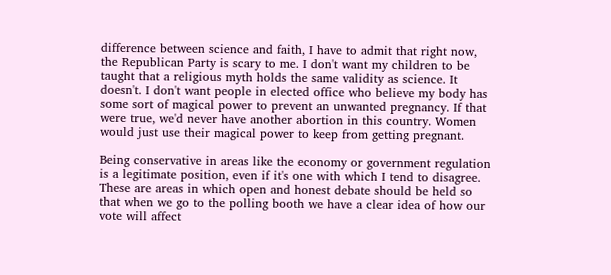difference between science and faith, I have to admit that right now, the Republican Party is scary to me. I don't want my children to be taught that a religious myth holds the same validity as science. It doesn't. I don't want people in elected office who believe my body has some sort of magical power to prevent an unwanted pregnancy. If that were true, we'd never have another abortion in this country. Women would just use their magical power to keep from getting pregnant.

Being conservative in areas like the economy or government regulation is a legitimate position, even if it's one with which I tend to disagree. These are areas in which open and honest debate should be held so that when we go to the polling booth we have a clear idea of how our vote will affect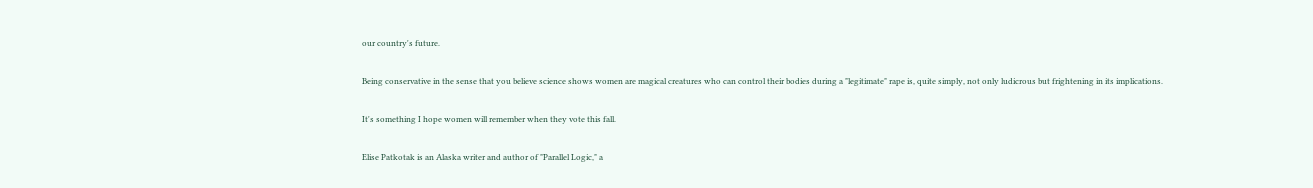our country's future.

Being conservative in the sense that you believe science shows women are magical creatures who can control their bodies during a "legitimate" rape is, quite simply, not only ludicrous but frightening in its implications.

It's something I hope women will remember when they vote this fall.

Elise Patkotak is an Alaska writer and author of "Parallel Logic," a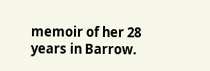memoir of her 28 years in Barrow.